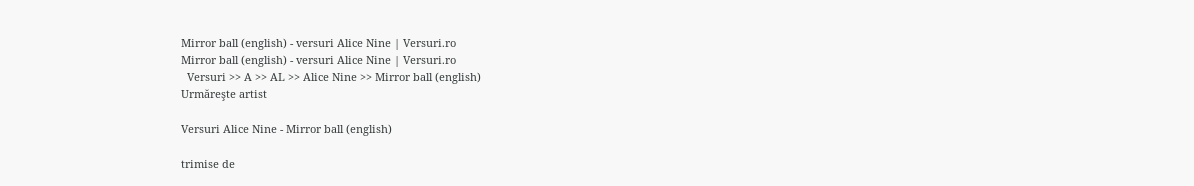Mirror ball (english) - versuri Alice Nine | Versuri.ro
Mirror ball (english) - versuri Alice Nine | Versuri.ro
  Versuri >> A >> AL >> Alice Nine >> Mirror ball (english)
Urmăreşte artist

Versuri Alice Nine - Mirror ball (english)

trimise de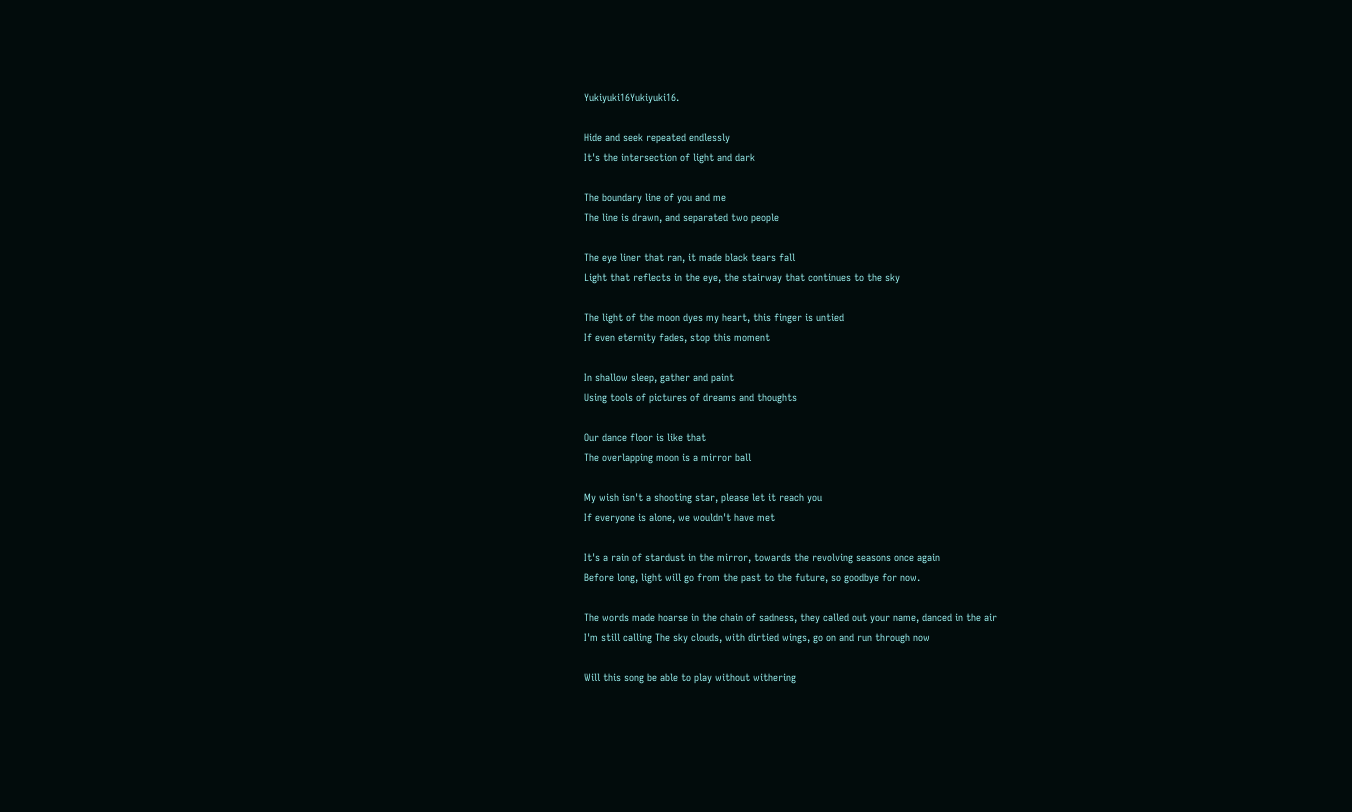Yukiyuki16Yukiyuki16.

Hide and seek repeated endlessly
It's the intersection of light and dark

The boundary line of you and me
The line is drawn, and separated two people

The eye liner that ran, it made black tears fall
Light that reflects in the eye, the stairway that continues to the sky

The light of the moon dyes my heart, this finger is untied
If even eternity fades, stop this moment

In shallow sleep, gather and paint
Using tools of pictures of dreams and thoughts

Our dance floor is like that
The overlapping moon is a mirror ball

My wish isn't a shooting star, please let it reach you
If everyone is alone, we wouldn't have met

It's a rain of stardust in the mirror, towards the revolving seasons once again
Before long, light will go from the past to the future, so goodbye for now.

The words made hoarse in the chain of sadness, they called out your name, danced in the air
I'm still calling The sky clouds, with dirtied wings, go on and run through now

Will this song be able to play without withering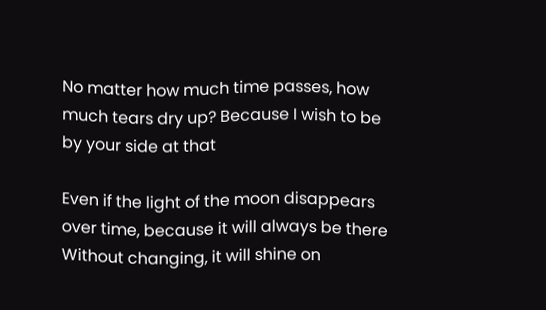No matter how much time passes, how much tears dry up? Because I wish to be by your side at that

Even if the light of the moon disappears over time, because it will always be there
Without changing, it will shine on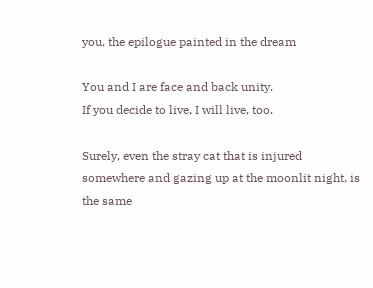you, the epilogue painted in the dream

You and I are face and back unity.
If you decide to live, I will live, too.

Surely, even the stray cat that is injured somewhere and gazing up at the moonlit night, is the same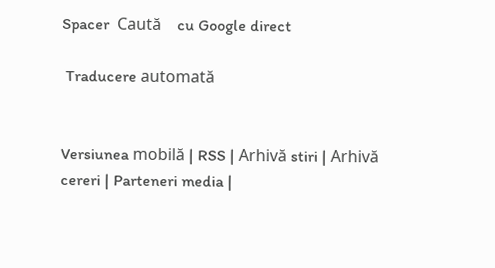Spacer  Caută    cu Google direct

 Traducere automată


Versiunea mobilă | RSS | Arhivă stiri | Arhivă cereri | Parteneri media |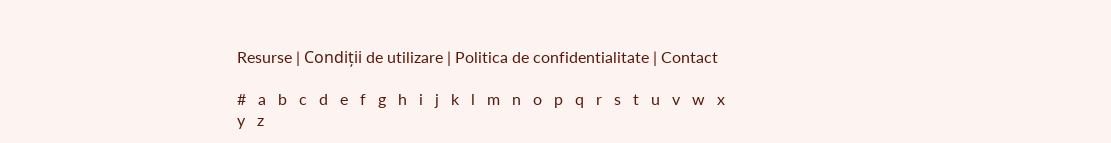Resurse | Condiții de utilizare | Politica de confidentialitate | Contact

#   a   b   c   d   e   f   g   h   i   j   k   l   m   n   o   p   q   r   s   t   u   v   w   x   y   z